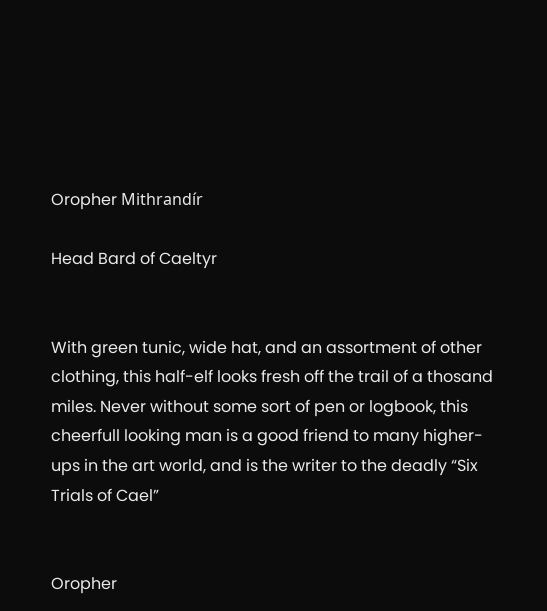Oropher Mithrandír

Head Bard of Caeltyr


With green tunic, wide hat, and an assortment of other clothing, this half-elf looks fresh off the trail of a thosand miles. Never without some sort of pen or logbook, this cheerfull looking man is a good friend to many higher-ups in the art world, and is the writer to the deadly “Six Trials of Cael”


Oropher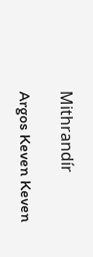Mithrandír

Argos Keven Keven